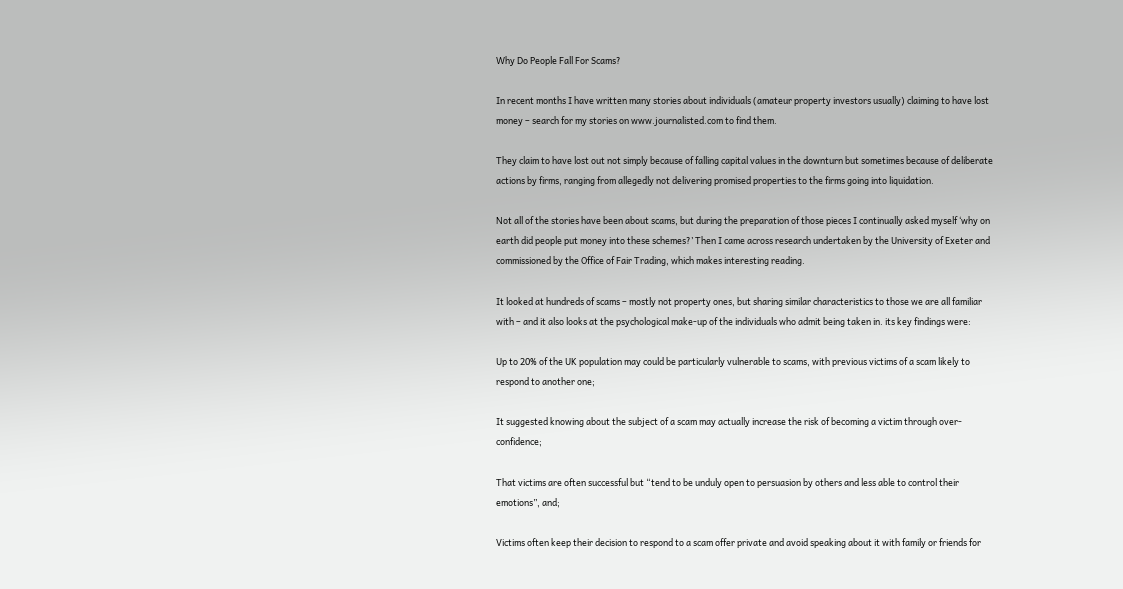Why Do People Fall For Scams?

In recent months I have written many stories about individuals (amateur property investors usually) claiming to have lost money – search for my stories on www.journalisted.com to find them.

They claim to have lost out not simply because of falling capital values in the downturn but sometimes because of deliberate actions by firms, ranging from allegedly not delivering promised properties to the firms going into liquidation.

Not all of the stories have been about scams, but during the preparation of those pieces I continually asked myself ‘why on earth did people put money into these schemes?’ Then I came across research undertaken by the University of Exeter and commissioned by the Office of Fair Trading, which makes interesting reading.

It looked at hundreds of scams – mostly not property ones, but sharing similar characteristics to those we are all familiar with – and it also looks at the psychological make-up of the individuals who admit being taken in. its key findings were:

Up to 20% of the UK population may could be particularly vulnerable to scams, with previous victims of a scam likely to respond to another one;

It suggested knowing about the subject of a scam may actually increase the risk of becoming a victim through over-confidence;

That victims are often successful but “tend to be unduly open to persuasion by others and less able to control their emotions”, and;

Victims often keep their decision to respond to a scam offer private and avoid speaking about it with family or friends for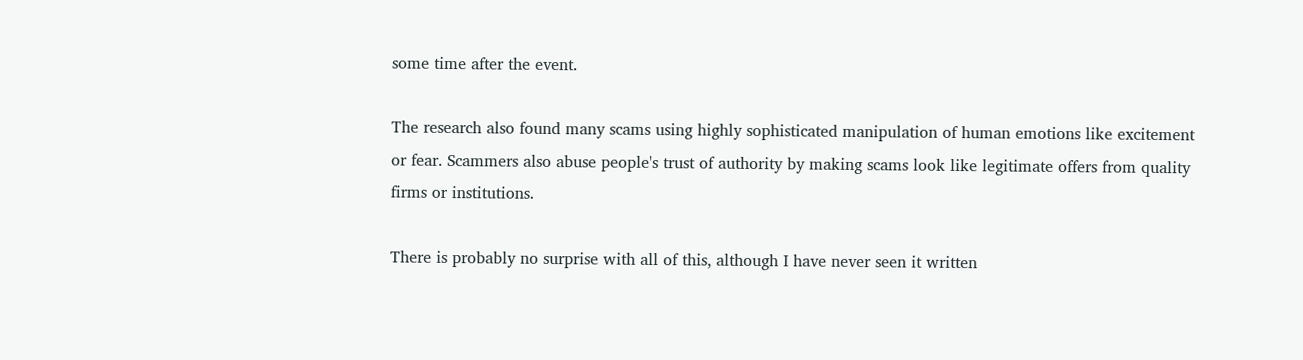some time after the event.

The research also found many scams using highly sophisticated manipulation of human emotions like excitement or fear. Scammers also abuse people's trust of authority by making scams look like legitimate offers from quality firms or institutions.

There is probably no surprise with all of this, although I have never seen it written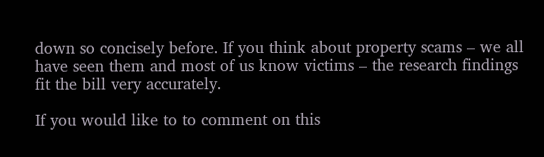down so concisely before. If you think about property scams – we all have seen them and most of us know victims – the research findings fit the bill very accurately.

If you would like to to comment on this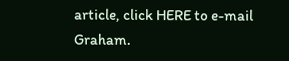article, click HERE to e-mail Graham.